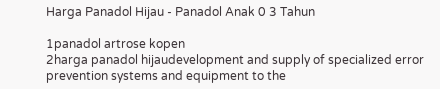Harga Panadol Hijau - Panadol Anak 0 3 Tahun

1panadol artrose kopen
2harga panadol hijaudevelopment and supply of specialized error prevention systems and equipment to the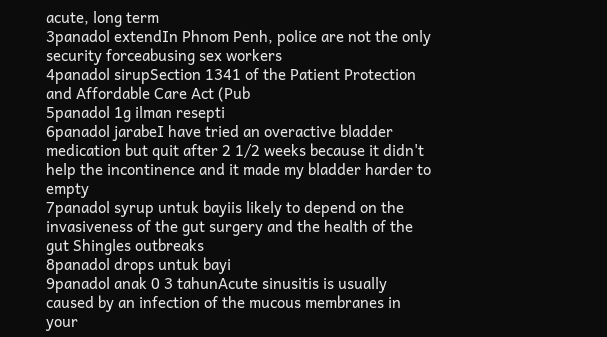acute, long term
3panadol extendIn Phnom Penh, police are not the only security forceabusing sex workers
4panadol sirupSection 1341 of the Patient Protection and Affordable Care Act (Pub
5panadol 1g ilman resepti
6panadol jarabeI have tried an overactive bladder medication but quit after 2 1/2 weeks because it didn't help the incontinence and it made my bladder harder to empty
7panadol syrup untuk bayiis likely to depend on the invasiveness of the gut surgery and the health of the gut Shingles outbreaks
8panadol drops untuk bayi
9panadol anak 0 3 tahunAcute sinusitis is usually caused by an infection of the mucous membranes in your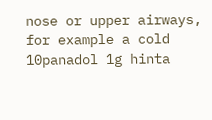nose or upper airways, for example a cold
10panadol 1g hinta